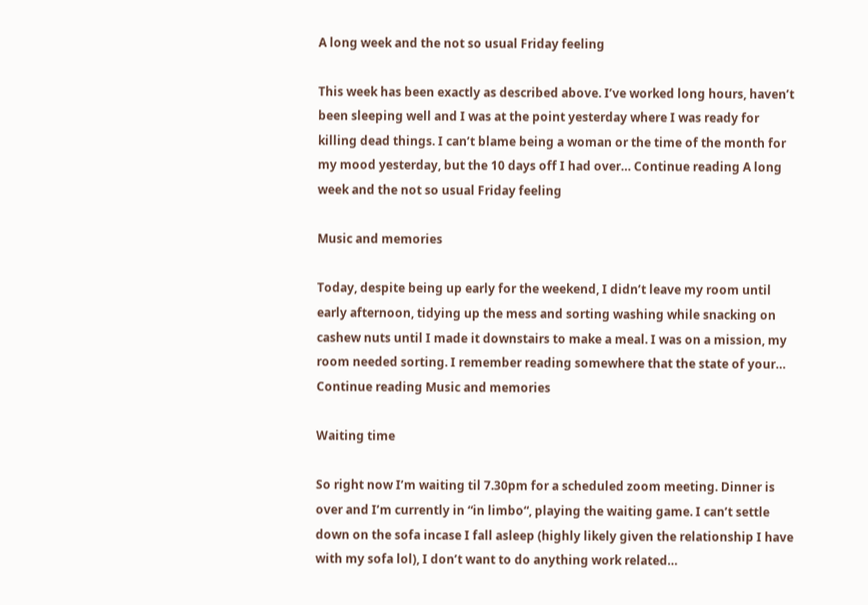A long week and the not so usual Friday feeling

This week has been exactly as described above. I’ve worked long hours, haven’t been sleeping well and I was at the point yesterday where I was ready for killing dead things. I can’t blame being a woman or the time of the month for my mood yesterday, but the 10 days off I had over… Continue reading A long week and the not so usual Friday feeling

Music and memories

Today, despite being up early for the weekend, I didn’t leave my room until early afternoon, tidying up the mess and sorting washing while snacking on cashew nuts until I made it downstairs to make a meal. I was on a mission, my room needed sorting. I remember reading somewhere that the state of your… Continue reading Music and memories

Waiting time

So right now I’m waiting til 7.30pm for a scheduled zoom meeting. Dinner is over and I’m currently in “in limbo“, playing the waiting game. I can’t settle down on the sofa incase I fall asleep (highly likely given the relationship I have with my sofa lol), I don’t want to do anything work related…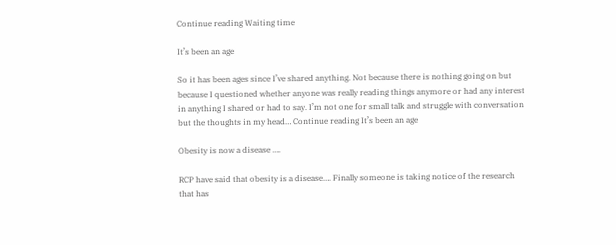Continue reading Waiting time

It’s been an age

So it has been ages since I’ve shared anything. Not because there is nothing going on but because I questioned whether anyone was really reading things anymore or had any interest in anything I shared or had to say. I’m not one for small talk and struggle with conversation but the thoughts in my head… Continue reading It’s been an age

Obesity is now a disease ….

RCP have said that obesity is a disease…. Finally someone is taking notice of the research that has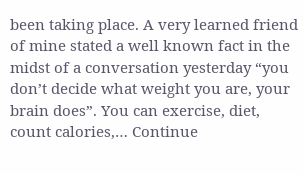been taking place. A very learned friend of mine stated a well known fact in the midst of a conversation yesterday “you don’t decide what weight you are, your brain does”. You can exercise, diet, count calories,… Continue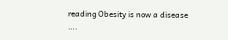reading Obesity is now a disease ….